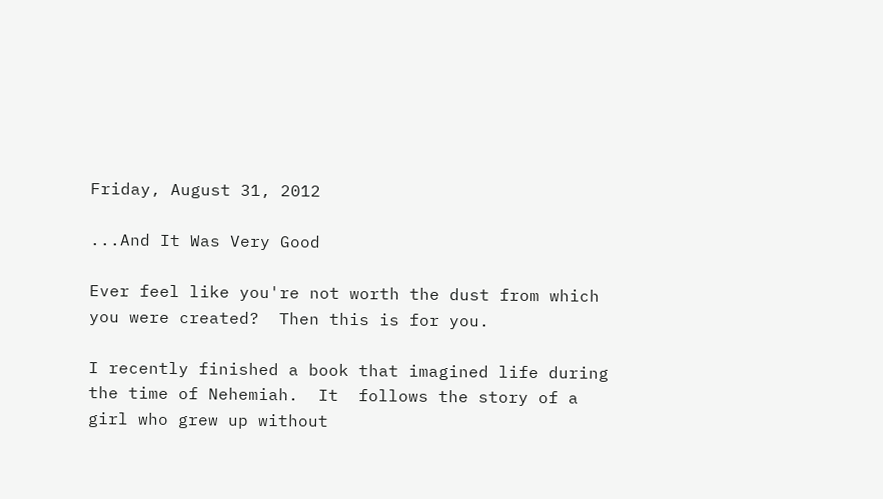Friday, August 31, 2012

...And It Was Very Good

Ever feel like you're not worth the dust from which you were created?  Then this is for you.

I recently finished a book that imagined life during the time of Nehemiah.  It  follows the story of a girl who grew up without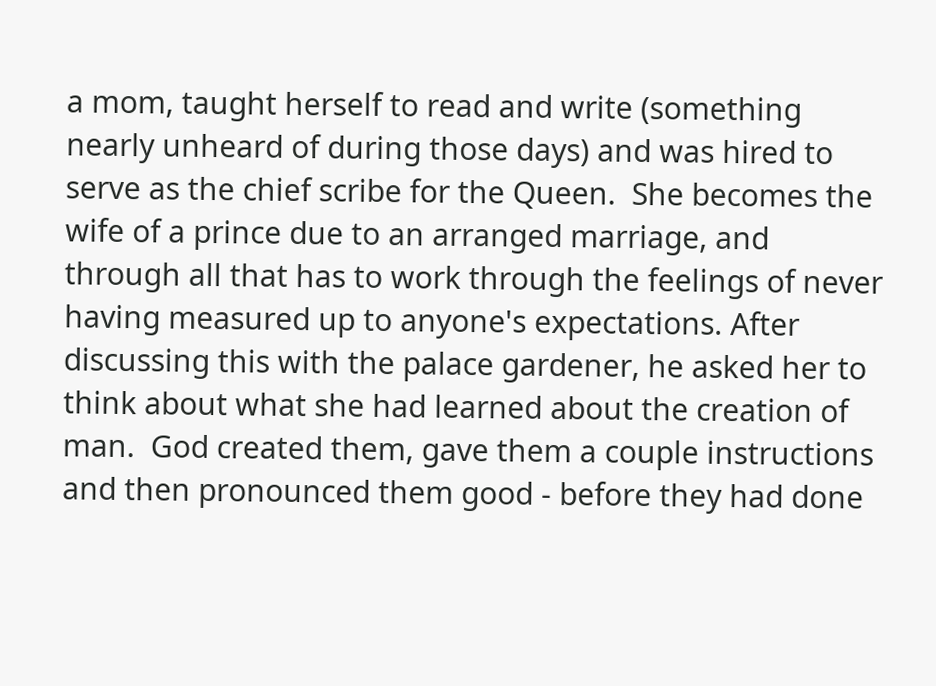a mom, taught herself to read and write (something nearly unheard of during those days) and was hired to serve as the chief scribe for the Queen.  She becomes the wife of a prince due to an arranged marriage, and through all that has to work through the feelings of never having measured up to anyone's expectations. After discussing this with the palace gardener, he asked her to think about what she had learned about the creation of man.  God created them, gave them a couple instructions and then pronounced them good - before they had done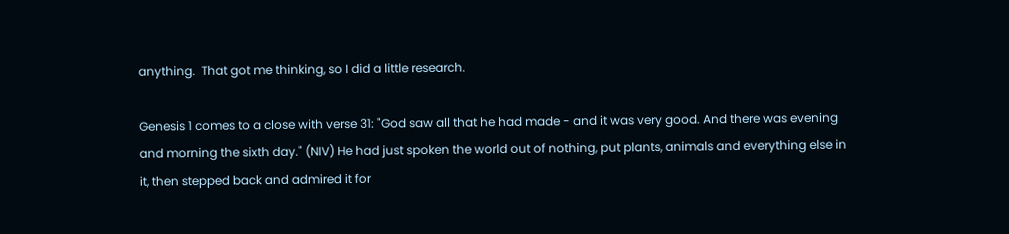anything.  That got me thinking, so I did a little research.

Genesis 1 comes to a close with verse 31: "God saw all that he had made - and it was very good. And there was evening and morning the sixth day." (NIV) He had just spoken the world out of nothing, put plants, animals and everything else in it, then stepped back and admired it for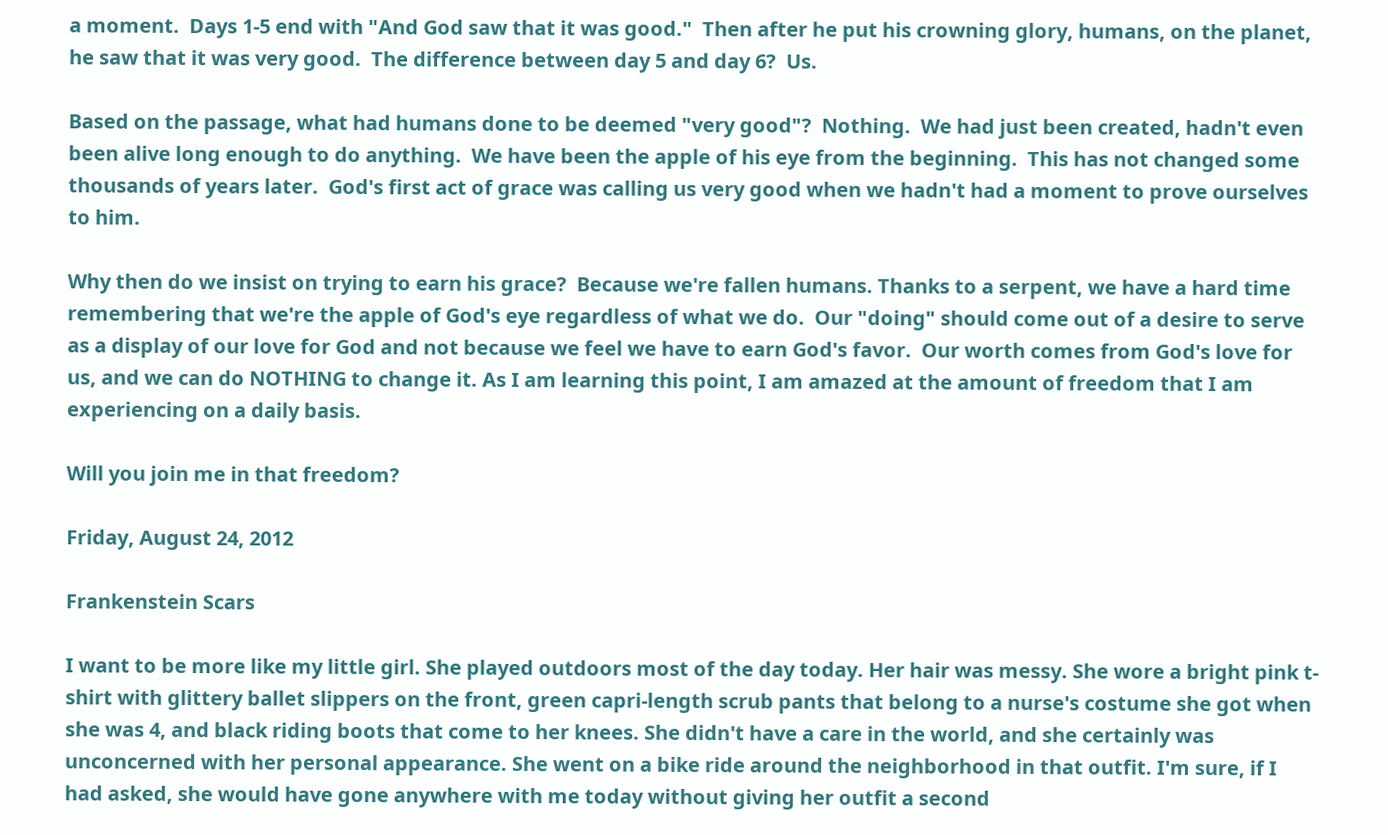a moment.  Days 1-5 end with "And God saw that it was good."  Then after he put his crowning glory, humans, on the planet, he saw that it was very good.  The difference between day 5 and day 6?  Us.

Based on the passage, what had humans done to be deemed "very good"?  Nothing.  We had just been created, hadn't even been alive long enough to do anything.  We have been the apple of his eye from the beginning.  This has not changed some thousands of years later.  God's first act of grace was calling us very good when we hadn't had a moment to prove ourselves to him.

Why then do we insist on trying to earn his grace?  Because we're fallen humans. Thanks to a serpent, we have a hard time remembering that we're the apple of God's eye regardless of what we do.  Our "doing" should come out of a desire to serve as a display of our love for God and not because we feel we have to earn God's favor.  Our worth comes from God's love for us, and we can do NOTHING to change it. As I am learning this point, I am amazed at the amount of freedom that I am experiencing on a daily basis.

Will you join me in that freedom?

Friday, August 24, 2012

Frankenstein Scars

I want to be more like my little girl. She played outdoors most of the day today. Her hair was messy. She wore a bright pink t-shirt with glittery ballet slippers on the front, green capri-length scrub pants that belong to a nurse's costume she got when she was 4, and black riding boots that come to her knees. She didn't have a care in the world, and she certainly was unconcerned with her personal appearance. She went on a bike ride around the neighborhood in that outfit. I'm sure, if I had asked, she would have gone anywhere with me today without giving her outfit a second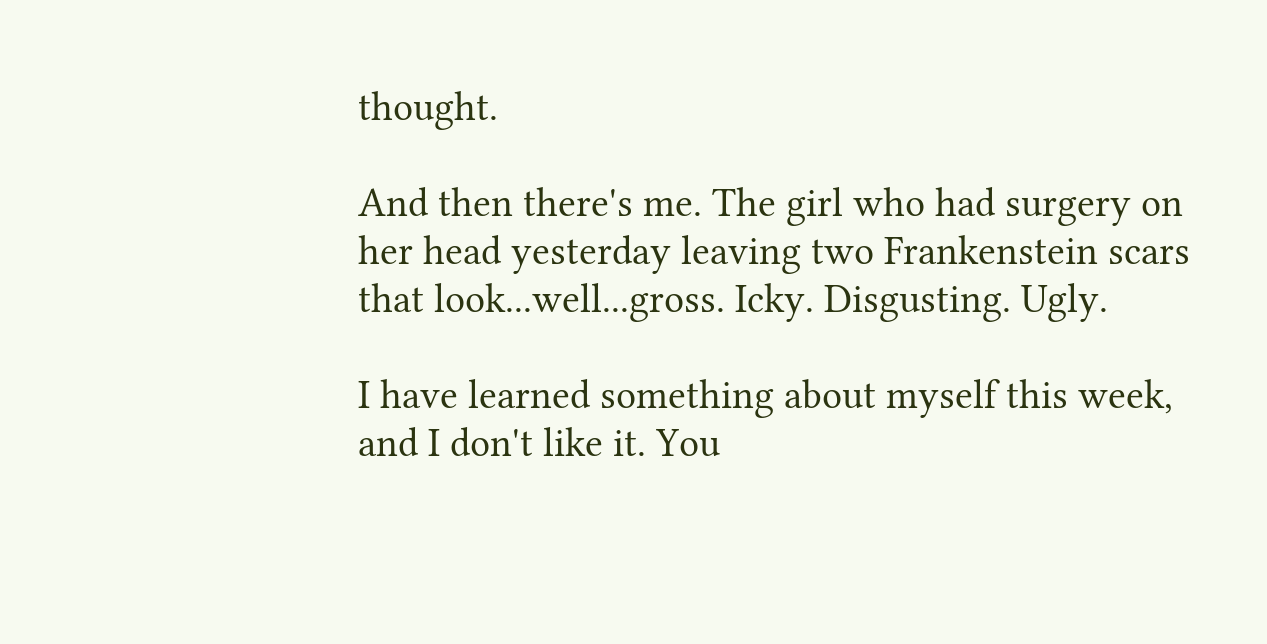thought.

And then there's me. The girl who had surgery on her head yesterday leaving two Frankenstein scars that look...well...gross. Icky. Disgusting. Ugly.

I have learned something about myself this week, and I don't like it. You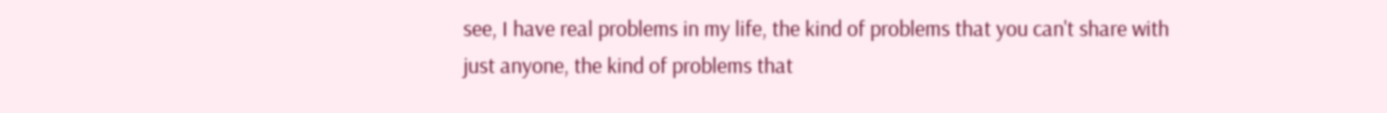see, I have real problems in my life, the kind of problems that you can't share with just anyone, the kind of problems that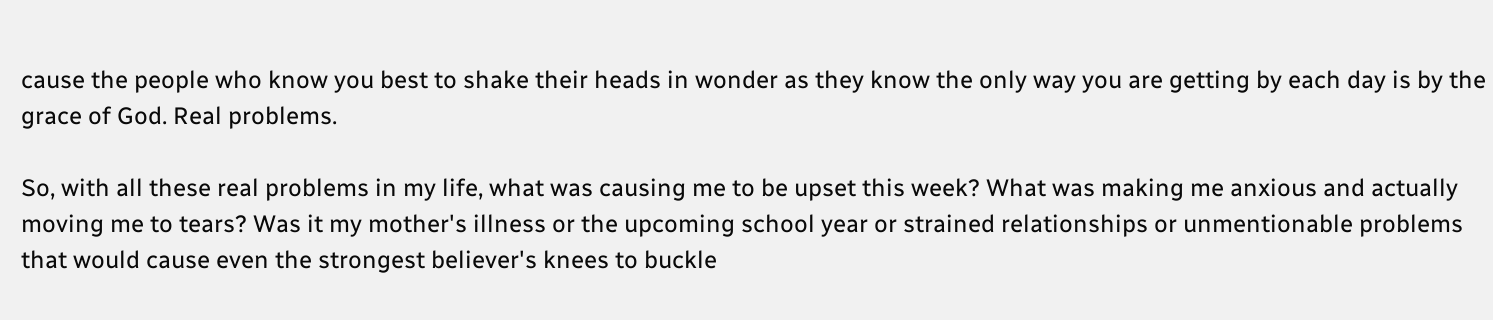cause the people who know you best to shake their heads in wonder as they know the only way you are getting by each day is by the grace of God. Real problems.

So, with all these real problems in my life, what was causing me to be upset this week? What was making me anxious and actually moving me to tears? Was it my mother's illness or the upcoming school year or strained relationships or unmentionable problems that would cause even the strongest believer's knees to buckle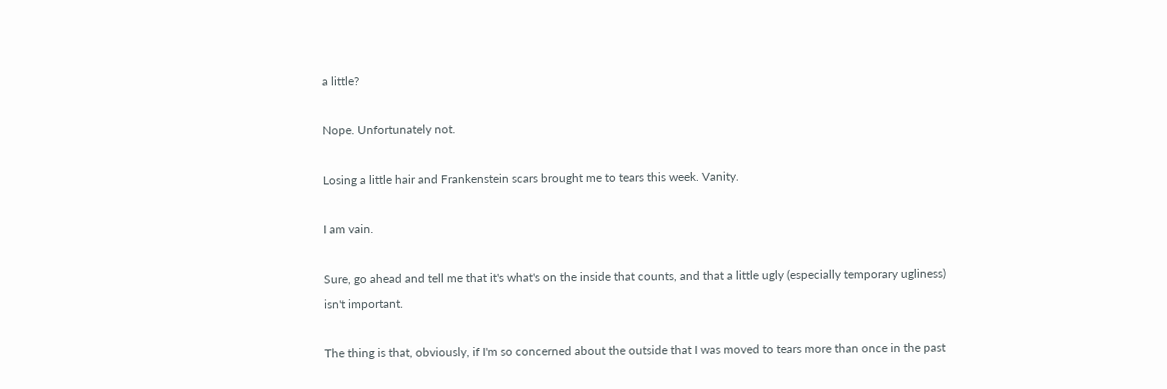a little?

Nope. Unfortunately not.

Losing a little hair and Frankenstein scars brought me to tears this week. Vanity.

I am vain.

Sure, go ahead and tell me that it's what's on the inside that counts, and that a little ugly (especially temporary ugliness) isn't important.

The thing is that, obviously, if I'm so concerned about the outside that I was moved to tears more than once in the past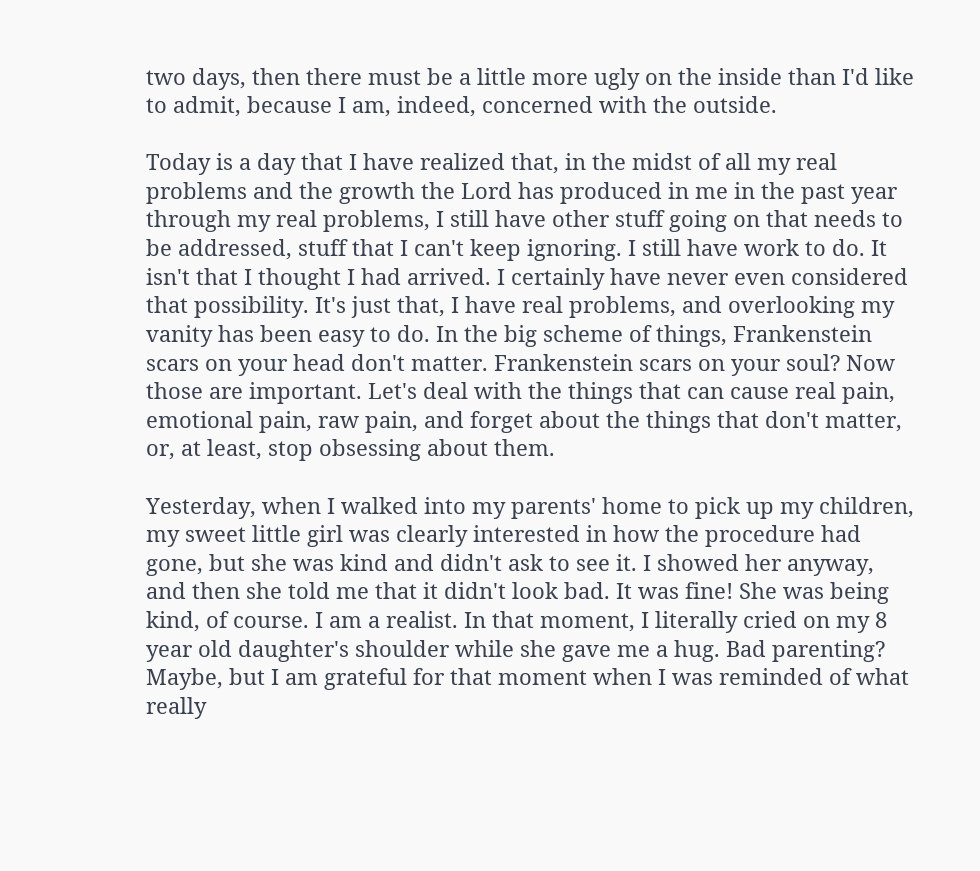two days, then there must be a little more ugly on the inside than I'd like to admit, because I am, indeed, concerned with the outside.

Today is a day that I have realized that, in the midst of all my real problems and the growth the Lord has produced in me in the past year through my real problems, I still have other stuff going on that needs to be addressed, stuff that I can't keep ignoring. I still have work to do. It isn't that I thought I had arrived. I certainly have never even considered that possibility. It's just that, I have real problems, and overlooking my vanity has been easy to do. In the big scheme of things, Frankenstein scars on your head don't matter. Frankenstein scars on your soul? Now those are important. Let's deal with the things that can cause real pain, emotional pain, raw pain, and forget about the things that don't matter, or, at least, stop obsessing about them.

Yesterday, when I walked into my parents' home to pick up my children, my sweet little girl was clearly interested in how the procedure had gone, but she was kind and didn't ask to see it. I showed her anyway, and then she told me that it didn't look bad. It was fine! She was being kind, of course. I am a realist. In that moment, I literally cried on my 8 year old daughter's shoulder while she gave me a hug. Bad parenting? Maybe, but I am grateful for that moment when I was reminded of what really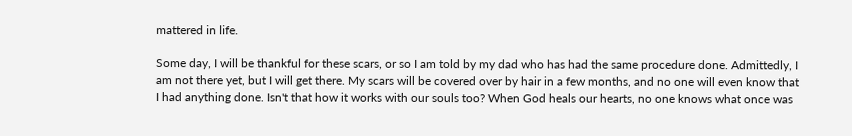mattered in life.

Some day, I will be thankful for these scars, or so I am told by my dad who has had the same procedure done. Admittedly, I am not there yet, but I will get there. My scars will be covered over by hair in a few months, and no one will even know that I had anything done. Isn't that how it works with our souls too? When God heals our hearts, no one knows what once was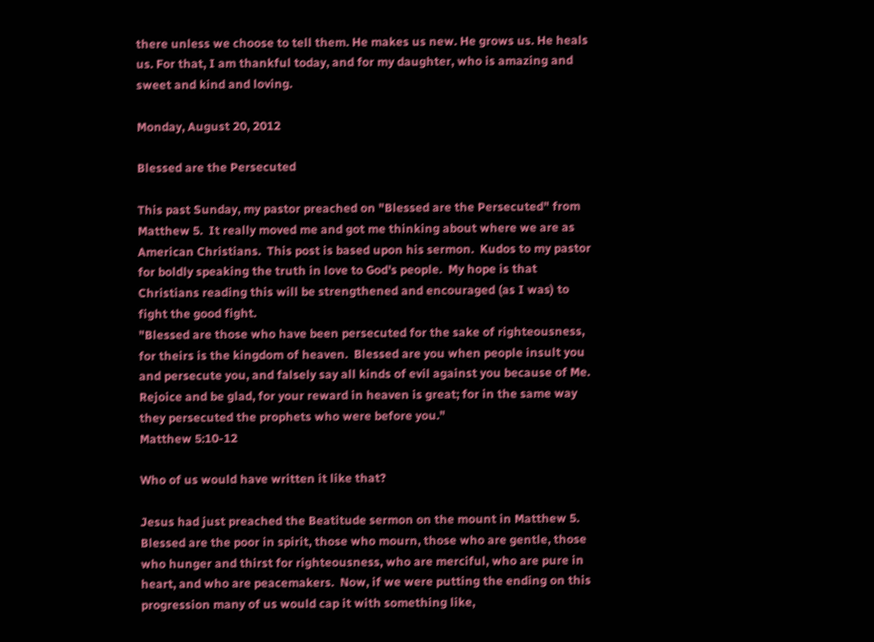there unless we choose to tell them. He makes us new. He grows us. He heals us. For that, I am thankful today, and for my daughter, who is amazing and sweet and kind and loving.

Monday, August 20, 2012

Blessed are the Persecuted

This past Sunday, my pastor preached on "Blessed are the Persecuted" from Matthew 5.  It really moved me and got me thinking about where we are as American Christians.  This post is based upon his sermon.  Kudos to my pastor for boldly speaking the truth in love to God's people.  My hope is that Christians reading this will be strengthened and encouraged (as I was) to fight the good fight.
"Blessed are those who have been persecuted for the sake of righteousness, for theirs is the kingdom of heaven.  Blessed are you when people insult you and persecute you, and falsely say all kinds of evil against you because of Me.  Rejoice and be glad, for your reward in heaven is great; for in the same way they persecuted the prophets who were before you."
Matthew 5:10-12

Who of us would have written it like that?

Jesus had just preached the Beatitude sermon on the mount in Matthew 5.  Blessed are the poor in spirit, those who mourn, those who are gentle, those who hunger and thirst for righteousness, who are merciful, who are pure in heart, and who are peacemakers.  Now, if we were putting the ending on this progression many of us would cap it with something like,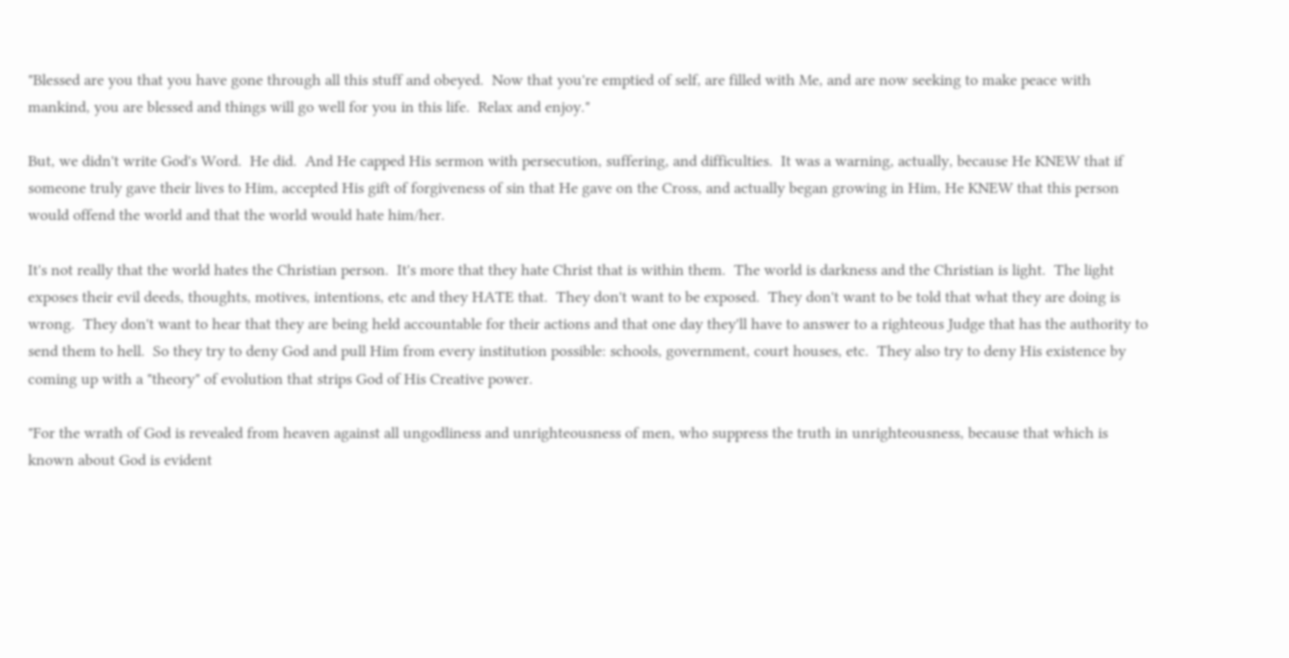"Blessed are you that you have gone through all this stuff and obeyed.  Now that you're emptied of self, are filled with Me, and are now seeking to make peace with mankind, you are blessed and things will go well for you in this life.  Relax and enjoy."

But, we didn't write God's Word.  He did.  And He capped His sermon with persecution, suffering, and difficulties.  It was a warning, actually, because He KNEW that if someone truly gave their lives to Him, accepted His gift of forgiveness of sin that He gave on the Cross, and actually began growing in Him, He KNEW that this person would offend the world and that the world would hate him/her.

It's not really that the world hates the Christian person.  It's more that they hate Christ that is within them.  The world is darkness and the Christian is light.  The light exposes their evil deeds, thoughts, motives, intentions, etc and they HATE that.  They don't want to be exposed.  They don't want to be told that what they are doing is wrong.  They don't want to hear that they are being held accountable for their actions and that one day they'll have to answer to a righteous Judge that has the authority to send them to hell.  So they try to deny God and pull Him from every institution possible: schools, government, court houses, etc.  They also try to deny His existence by coming up with a "theory" of evolution that strips God of His Creative power.

"For the wrath of God is revealed from heaven against all ungodliness and unrighteousness of men, who suppress the truth in unrighteousness, because that which is known about God is evident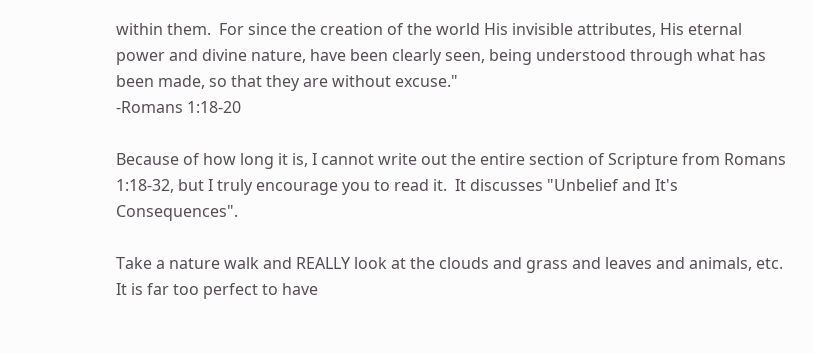within them.  For since the creation of the world His invisible attributes, His eternal power and divine nature, have been clearly seen, being understood through what has been made, so that they are without excuse."
-Romans 1:18-20

Because of how long it is, I cannot write out the entire section of Scripture from Romans 1:18-32, but I truly encourage you to read it.  It discusses "Unbelief and It's Consequences".

Take a nature walk and REALLY look at the clouds and grass and leaves and animals, etc.  It is far too perfect to have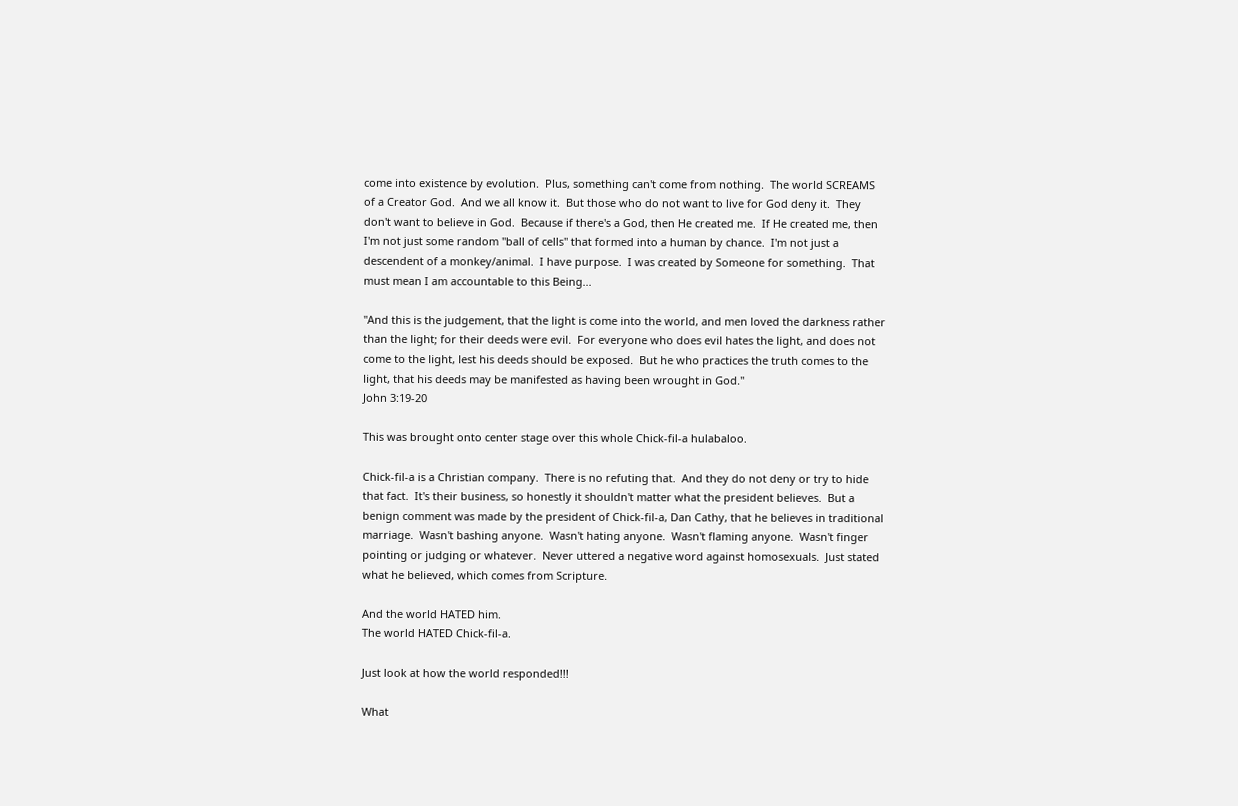come into existence by evolution.  Plus, something can't come from nothing.  The world SCREAMS of a Creator God.  And we all know it.  But those who do not want to live for God deny it.  They don't want to believe in God.  Because if there's a God, then He created me.  If He created me, then I'm not just some random "ball of cells" that formed into a human by chance.  I'm not just a descendent of a monkey/animal.  I have purpose.  I was created by Someone for something.  That must mean I am accountable to this Being...

"And this is the judgement, that the light is come into the world, and men loved the darkness rather than the light; for their deeds were evil.  For everyone who does evil hates the light, and does not come to the light, lest his deeds should be exposed.  But he who practices the truth comes to the light, that his deeds may be manifested as having been wrought in God."
John 3:19-20

This was brought onto center stage over this whole Chick-fil-a hulabaloo.

Chick-fil-a is a Christian company.  There is no refuting that.  And they do not deny or try to hide that fact.  It's their business, so honestly it shouldn't matter what the president believes.  But a benign comment was made by the president of Chick-fil-a, Dan Cathy, that he believes in traditional marriage.  Wasn't bashing anyone.  Wasn't hating anyone.  Wasn't flaming anyone.  Wasn't finger pointing or judging or whatever.  Never uttered a negative word against homosexuals.  Just stated what he believed, which comes from Scripture.

And the world HATED him.
The world HATED Chick-fil-a.

Just look at how the world responded!!!

What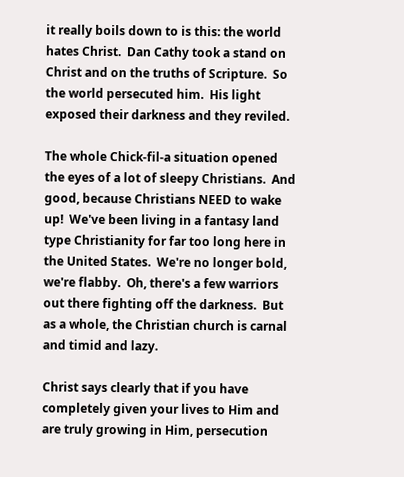it really boils down to is this: the world hates Christ.  Dan Cathy took a stand on Christ and on the truths of Scripture.  So the world persecuted him.  His light exposed their darkness and they reviled.

The whole Chick-fil-a situation opened the eyes of a lot of sleepy Christians.  And good, because Christians NEED to wake up!  We've been living in a fantasy land type Christianity for far too long here in the United States.  We're no longer bold, we're flabby.  Oh, there's a few warriors out there fighting off the darkness.  But as a whole, the Christian church is carnal and timid and lazy.

Christ says clearly that if you have completely given your lives to Him and are truly growing in Him, persecution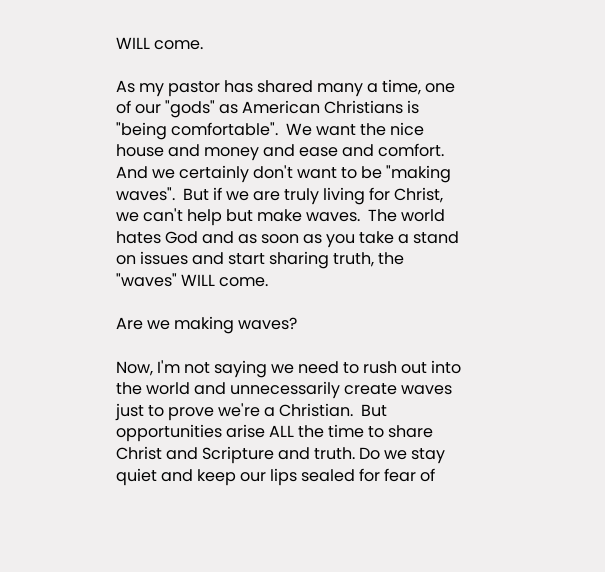WILL come.

As my pastor has shared many a time, one of our "gods" as American Christians is "being comfortable".  We want the nice house and money and ease and comfort.  And we certainly don't want to be "making waves".  But if we are truly living for Christ, we can't help but make waves.  The world hates God and as soon as you take a stand on issues and start sharing truth, the "waves" WILL come.

Are we making waves?

Now, I'm not saying we need to rush out into the world and unnecessarily create waves just to prove we're a Christian.  But opportunities arise ALL the time to share Christ and Scripture and truth. Do we stay quiet and keep our lips sealed for fear of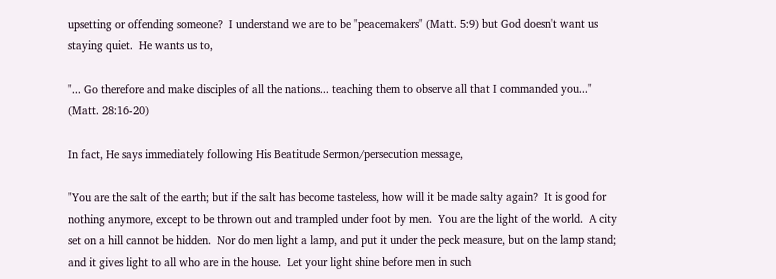upsetting or offending someone?  I understand we are to be "peacemakers" (Matt. 5:9) but God doesn't want us staying quiet.  He wants us to,

"... Go therefore and make disciples of all the nations... teaching them to observe all that I commanded you..."  (Matt. 28:16-20)

In fact, He says immediately following His Beatitude Sermon/persecution message,

"You are the salt of the earth; but if the salt has become tasteless, how will it be made salty again?  It is good for nothing anymore, except to be thrown out and trampled under foot by men.  You are the light of the world.  A city set on a hill cannot be hidden.  Nor do men light a lamp, and put it under the peck measure, but on the lamp stand; and it gives light to all who are in the house.  Let your light shine before men in such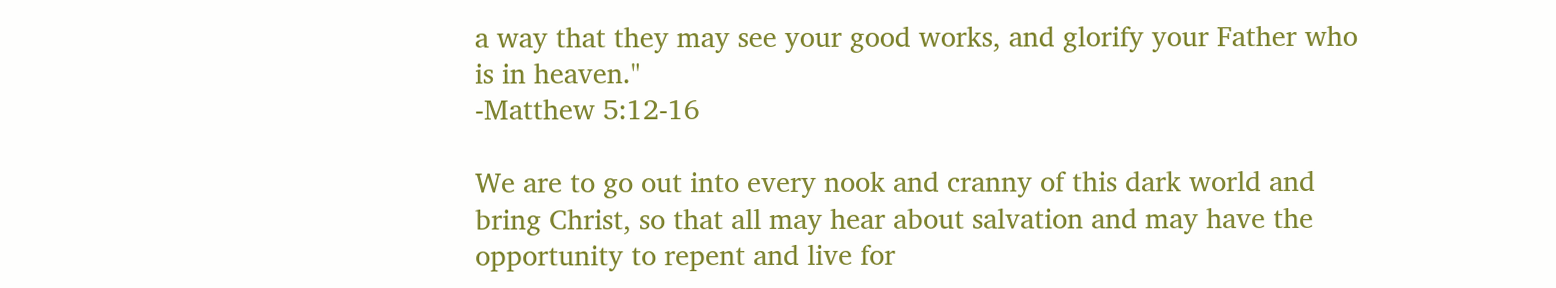a way that they may see your good works, and glorify your Father who is in heaven."
-Matthew 5:12-16

We are to go out into every nook and cranny of this dark world and bring Christ, so that all may hear about salvation and may have the opportunity to repent and live for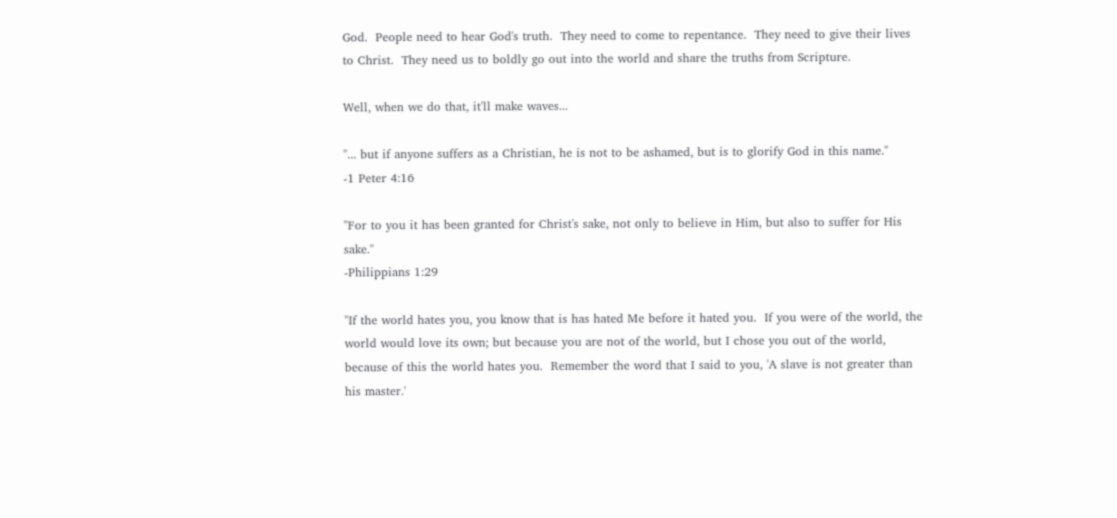God.  People need to hear God's truth.  They need to come to repentance.  They need to give their lives to Christ.  They need us to boldly go out into the world and share the truths from Scripture.

Well, when we do that, it'll make waves...

"... but if anyone suffers as a Christian, he is not to be ashamed, but is to glorify God in this name."
-1 Peter 4:16

"For to you it has been granted for Christ's sake, not only to believe in Him, but also to suffer for His sake."
-Philippians 1:29

"If the world hates you, you know that is has hated Me before it hated you.  If you were of the world, the world would love its own; but because you are not of the world, but I chose you out of the world, because of this the world hates you.  Remember the word that I said to you, 'A slave is not greater than his master.'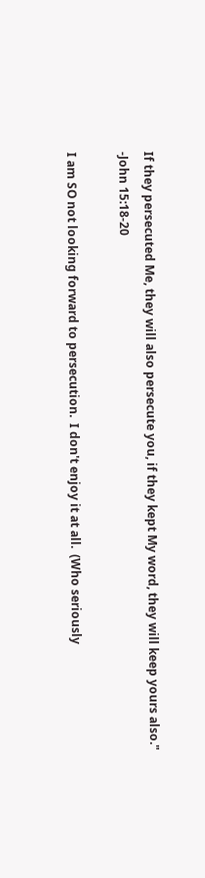If they persecuted Me, they will also persecute you, if they kept My word, they will keep yours also."
-John 15:18-20

I am SO not looking forward to persecution.  I don't enjoy it at all.  (Who seriously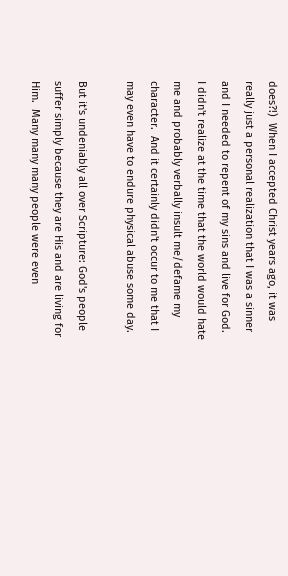does?!)  When I accepted Christ years ago, it was really just a personal realization that I was a sinner and I needed to repent of my sins and live for God.  I didn't realize at the time that the world would hate me and probably verbally insult me/defame my character.  And it certainly didn't occur to me that I may even have to endure physical abuse some day.

But it's undeniably all over Scripture: God's people suffer simply because they are His and are living for Him.  Many many many people were even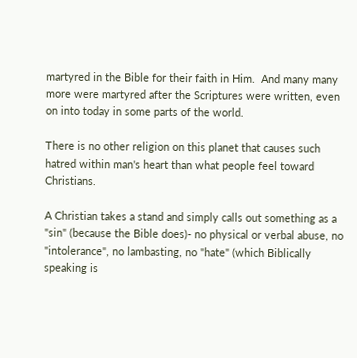martyred in the Bible for their faith in Him.  And many many more were martyred after the Scriptures were written, even on into today in some parts of the world.

There is no other religion on this planet that causes such hatred within man's heart than what people feel toward Christians.

A Christian takes a stand and simply calls out something as a "sin" (because the Bible does)- no physical or verbal abuse, no "intolerance", no lambasting, no "hate" (which Biblically speaking is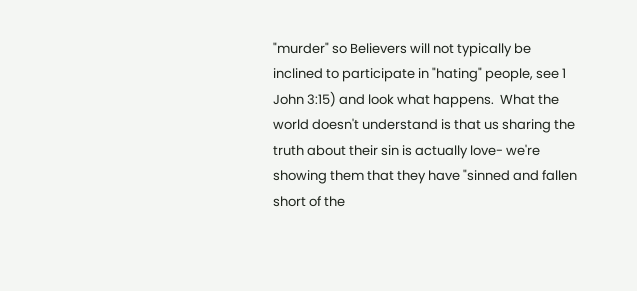"murder" so Believers will not typically be inclined to participate in "hating" people, see 1 John 3:15) and look what happens.  What the world doesn't understand is that us sharing the truth about their sin is actually love- we're showing them that they have "sinned and fallen short of the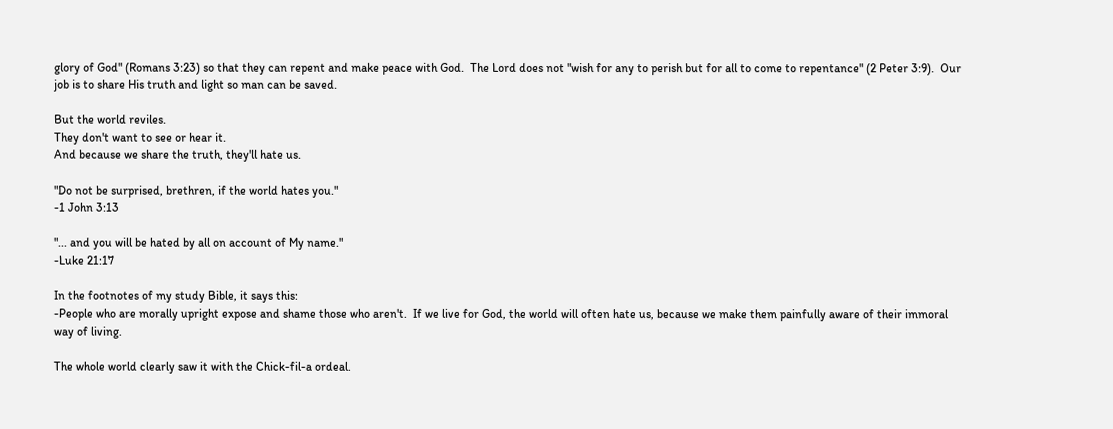glory of God" (Romans 3:23) so that they can repent and make peace with God.  The Lord does not "wish for any to perish but for all to come to repentance" (2 Peter 3:9).  Our job is to share His truth and light so man can be saved.

But the world reviles.
They don't want to see or hear it.
And because we share the truth, they'll hate us.

"Do not be surprised, brethren, if the world hates you."
-1 John 3:13

"... and you will be hated by all on account of My name."
-Luke 21:17

In the footnotes of my study Bible, it says this:
-People who are morally upright expose and shame those who aren't.  If we live for God, the world will often hate us, because we make them painfully aware of their immoral way of living.

The whole world clearly saw it with the Chick-fil-a ordeal.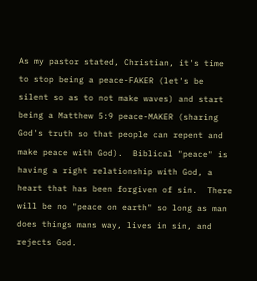As my pastor stated, Christian, it's time to stop being a peace-FAKER (let's be silent so as to not make waves) and start being a Matthew 5:9 peace-MAKER (sharing God's truth so that people can repent and make peace with God).  Biblical "peace" is having a right relationship with God, a heart that has been forgiven of sin.  There will be no "peace on earth" so long as man does things mans way, lives in sin, and rejects God.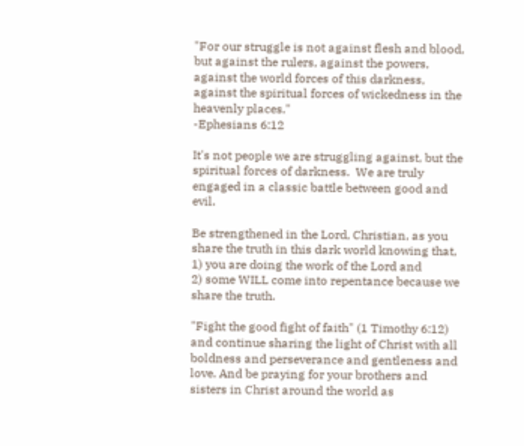"For our struggle is not against flesh and blood, but against the rulers, against the powers, against the world forces of this darkness, against the spiritual forces of wickedness in the heavenly places."
-Ephesians 6:12

It's not people we are struggling against, but the spiritual forces of darkness.  We are truly engaged in a classic battle between good and evil.

Be strengthened in the Lord, Christian, as you share the truth in this dark world knowing that,
1) you are doing the work of the Lord and
2) some WILL come into repentance because we share the truth.

"Fight the good fight of faith" (1 Timothy 6:12) and continue sharing the light of Christ with all boldness and perseverance and gentleness and love. And be praying for your brothers and sisters in Christ around the world as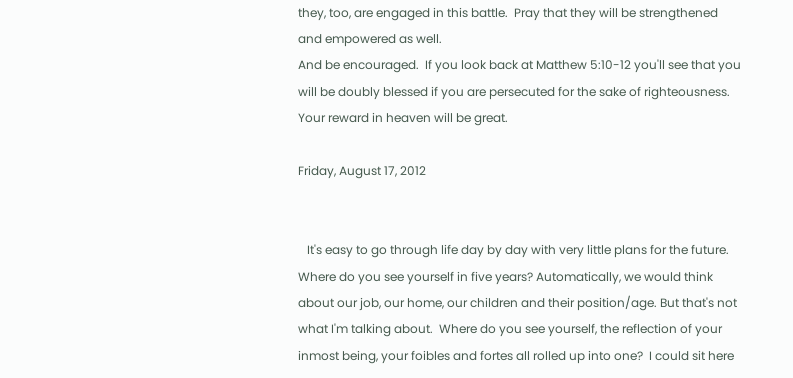they, too, are engaged in this battle.  Pray that they will be strengthened and empowered as well.
And be encouraged.  If you look back at Matthew 5:10-12 you'll see that you will be doubly blessed if you are persecuted for the sake of righteousness.  Your reward in heaven will be great.

Friday, August 17, 2012


   It's easy to go through life day by day with very little plans for the future.  Where do you see yourself in five years? Automatically, we would think about our job, our home, our children and their position/age. But that's not what I'm talking about.  Where do you see yourself, the reflection of your inmost being, your foibles and fortes all rolled up into one?  I could sit here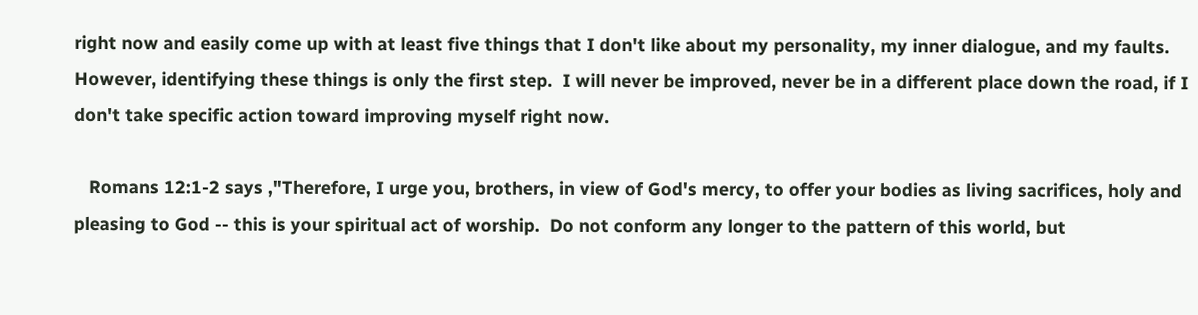right now and easily come up with at least five things that I don't like about my personality, my inner dialogue, and my faults.  However, identifying these things is only the first step.  I will never be improved, never be in a different place down the road, if I don't take specific action toward improving myself right now.

   Romans 12:1-2 says ,"Therefore, I urge you, brothers, in view of God's mercy, to offer your bodies as living sacrifices, holy and pleasing to God -- this is your spiritual act of worship.  Do not conform any longer to the pattern of this world, but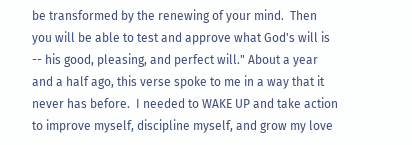be transformed by the renewing of your mind.  Then you will be able to test and approve what God's will is -- his good, pleasing, and perfect will." About a year and a half ago, this verse spoke to me in a way that it never has before.  I needed to WAKE UP and take action to improve myself, discipline myself, and grow my love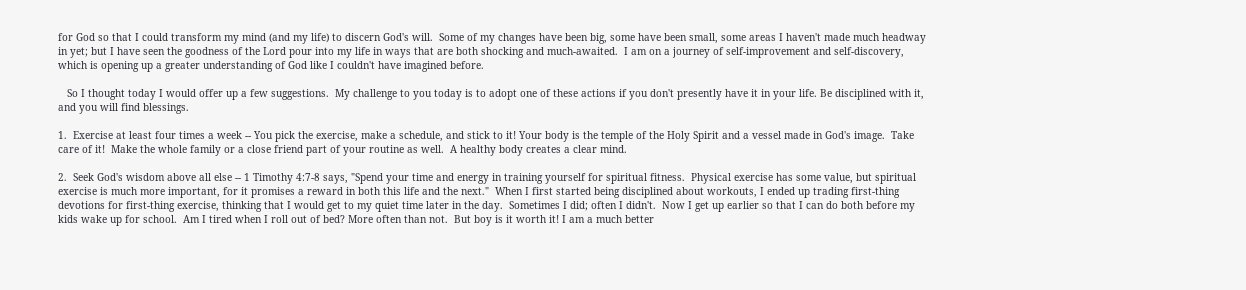for God so that I could transform my mind (and my life) to discern God's will.  Some of my changes have been big, some have been small, some areas I haven't made much headway in yet; but I have seen the goodness of the Lord pour into my life in ways that are both shocking and much-awaited.  I am on a journey of self-improvement and self-discovery, which is opening up a greater understanding of God like I couldn't have imagined before.

   So I thought today I would offer up a few suggestions.  My challenge to you today is to adopt one of these actions if you don't presently have it in your life. Be disciplined with it, and you will find blessings.

1.  Exercise at least four times a week -- You pick the exercise, make a schedule, and stick to it! Your body is the temple of the Holy Spirit and a vessel made in God's image.  Take care of it!  Make the whole family or a close friend part of your routine as well.  A healthy body creates a clear mind.

2.  Seek God's wisdom above all else -- 1 Timothy 4:7-8 says, "Spend your time and energy in training yourself for spiritual fitness.  Physical exercise has some value, but spiritual exercise is much more important, for it promises a reward in both this life and the next."  When I first started being disciplined about workouts, I ended up trading first-thing devotions for first-thing exercise, thinking that I would get to my quiet time later in the day.  Sometimes I did; often I didn't.  Now I get up earlier so that I can do both before my kids wake up for school.  Am I tired when I roll out of bed? More often than not.  But boy is it worth it! I am a much better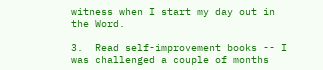witness when I start my day out in the Word.

3.  Read self-improvement books -- I was challenged a couple of months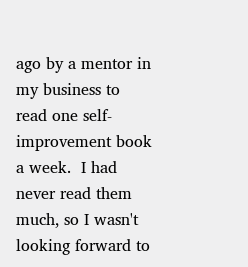ago by a mentor in my business to read one self-improvement book a week.  I had never read them much, so I wasn't looking forward to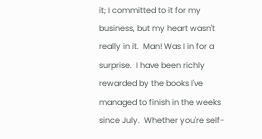it; I committed to it for my business, but my heart wasn't really in it.  Man! Was I in for a surprise.  I have been richly rewarded by the books I've managed to finish in the weeks since July.  Whether you're self-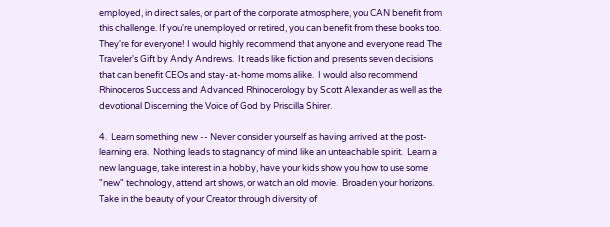employed, in direct sales, or part of the corporate atmosphere, you CAN benefit from this challenge. If you're unemployed or retired, you can benefit from these books too.  They're for everyone! I would highly recommend that anyone and everyone read The Traveler's Gift by Andy Andrews.  It reads like fiction and presents seven decisions that can benefit CEOs and stay-at-home moms alike.  I would also recommend Rhinoceros Success and Advanced Rhinocerology by Scott Alexander as well as the devotional Discerning the Voice of God by Priscilla Shirer.

4.  Learn something new -- Never consider yourself as having arrived at the post-learning era.  Nothing leads to stagnancy of mind like an unteachable spirit.  Learn a new language, take interest in a hobby, have your kids show you how to use some "new" technology, attend art shows, or watch an old movie.  Broaden your horizons. Take in the beauty of your Creator through diversity of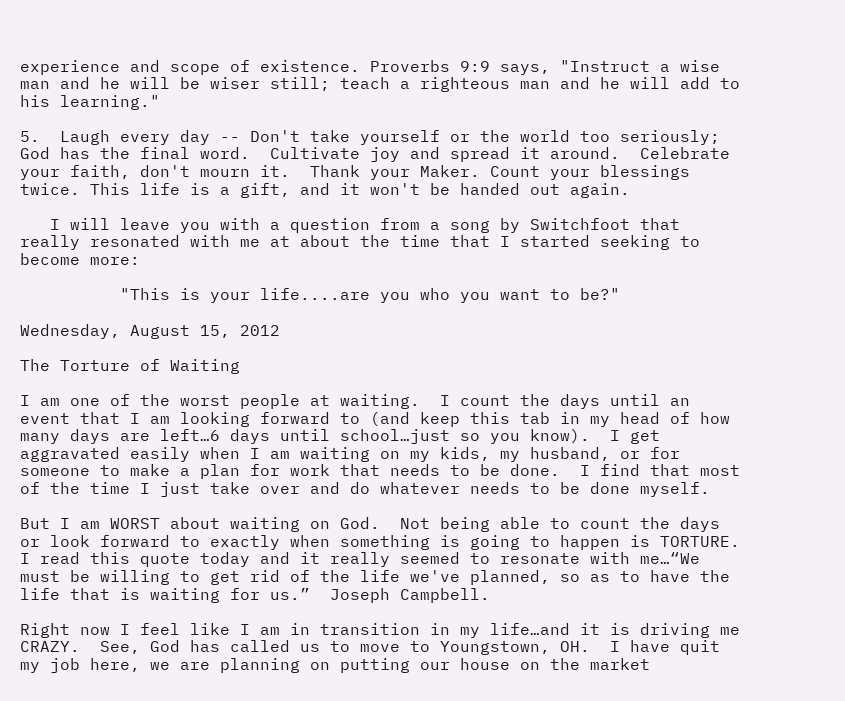experience and scope of existence. Proverbs 9:9 says, "Instruct a wise man and he will be wiser still; teach a righteous man and he will add to his learning."

5.  Laugh every day -- Don't take yourself or the world too seriously; God has the final word.  Cultivate joy and spread it around.  Celebrate your faith, don't mourn it.  Thank your Maker. Count your blessings twice. This life is a gift, and it won't be handed out again.

   I will leave you with a question from a song by Switchfoot that really resonated with me at about the time that I started seeking to become more:

          "This is your life....are you who you want to be?"

Wednesday, August 15, 2012

The Torture of Waiting

I am one of the worst people at waiting.  I count the days until an event that I am looking forward to (and keep this tab in my head of how many days are left…6 days until school…just so you know).  I get aggravated easily when I am waiting on my kids, my husband, or for someone to make a plan for work that needs to be done.  I find that most of the time I just take over and do whatever needs to be done myself.

But I am WORST about waiting on God.  Not being able to count the days or look forward to exactly when something is going to happen is TORTURE.  I read this quote today and it really seemed to resonate with me…“We must be willing to get rid of the life we've planned, so as to have the life that is waiting for us.”  Joseph Campbell.

Right now I feel like I am in transition in my life…and it is driving me CRAZY.  See, God has called us to move to Youngstown, OH.  I have quit my job here, we are planning on putting our house on the market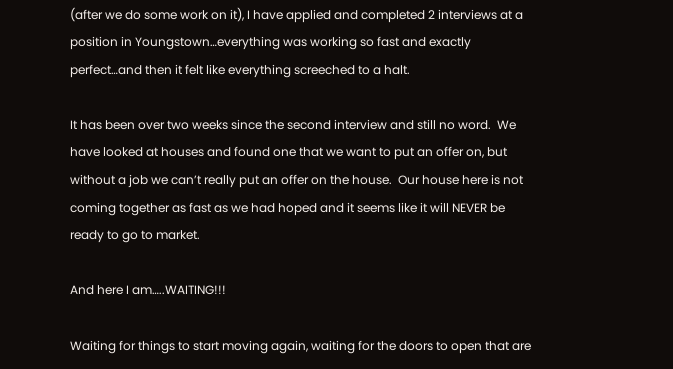(after we do some work on it), I have applied and completed 2 interviews at a position in Youngstown…everything was working so fast and exactly perfect…and then it felt like everything screeched to a halt.

It has been over two weeks since the second interview and still no word.  We have looked at houses and found one that we want to put an offer on, but without a job we can’t really put an offer on the house.  Our house here is not coming together as fast as we had hoped and it seems like it will NEVER be ready to go to market.

And here I am…..WAITING!!!

Waiting for things to start moving again, waiting for the doors to open that are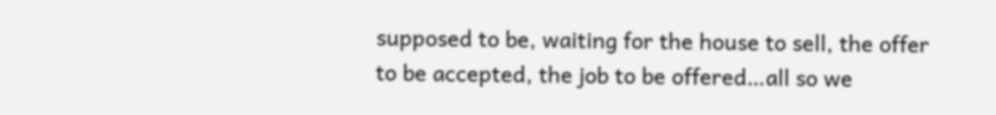supposed to be, waiting for the house to sell, the offer to be accepted, the job to be offered…all so we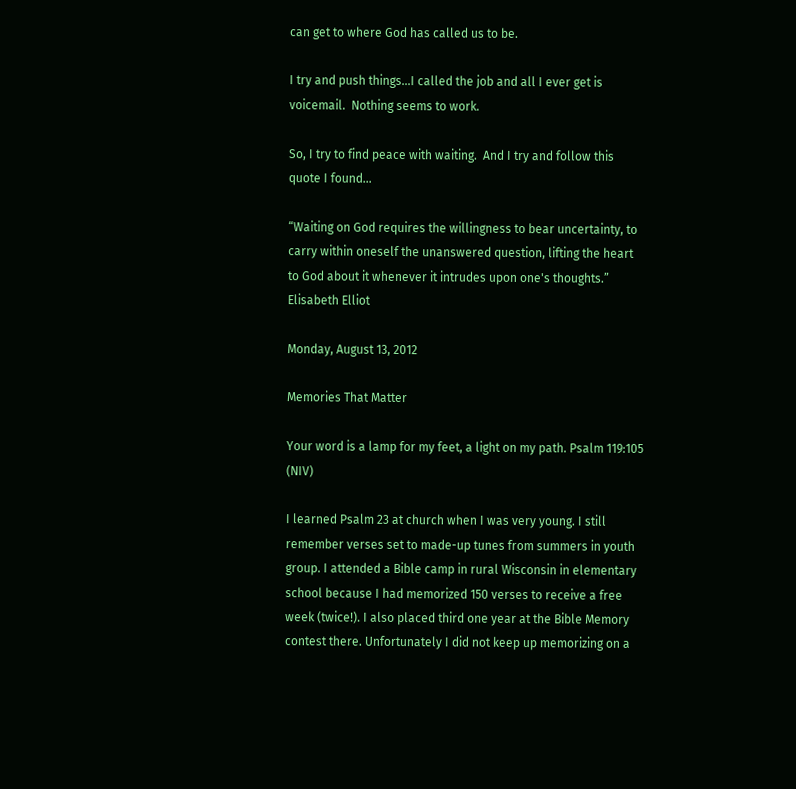can get to where God has called us to be.

I try and push things…I called the job and all I ever get is voicemail.  Nothing seems to work.

So, I try to find peace with waiting.  And I try and follow this quote I found…

“Waiting on God requires the willingness to bear uncertainty, to carry within oneself the unanswered question, lifting the heart to God about it whenever it intrudes upon one's thoughts.” Elisabeth Elliot

Monday, August 13, 2012

Memories That Matter

Your word is a lamp for my feet, a light on my path. Psalm 119:105 (NIV)

I learned Psalm 23 at church when I was very young. I still remember verses set to made-up tunes from summers in youth group. I attended a Bible camp in rural Wisconsin in elementary school because I had memorized 150 verses to receive a free week (twice!). I also placed third one year at the Bible Memory contest there. Unfortunately I did not keep up memorizing on a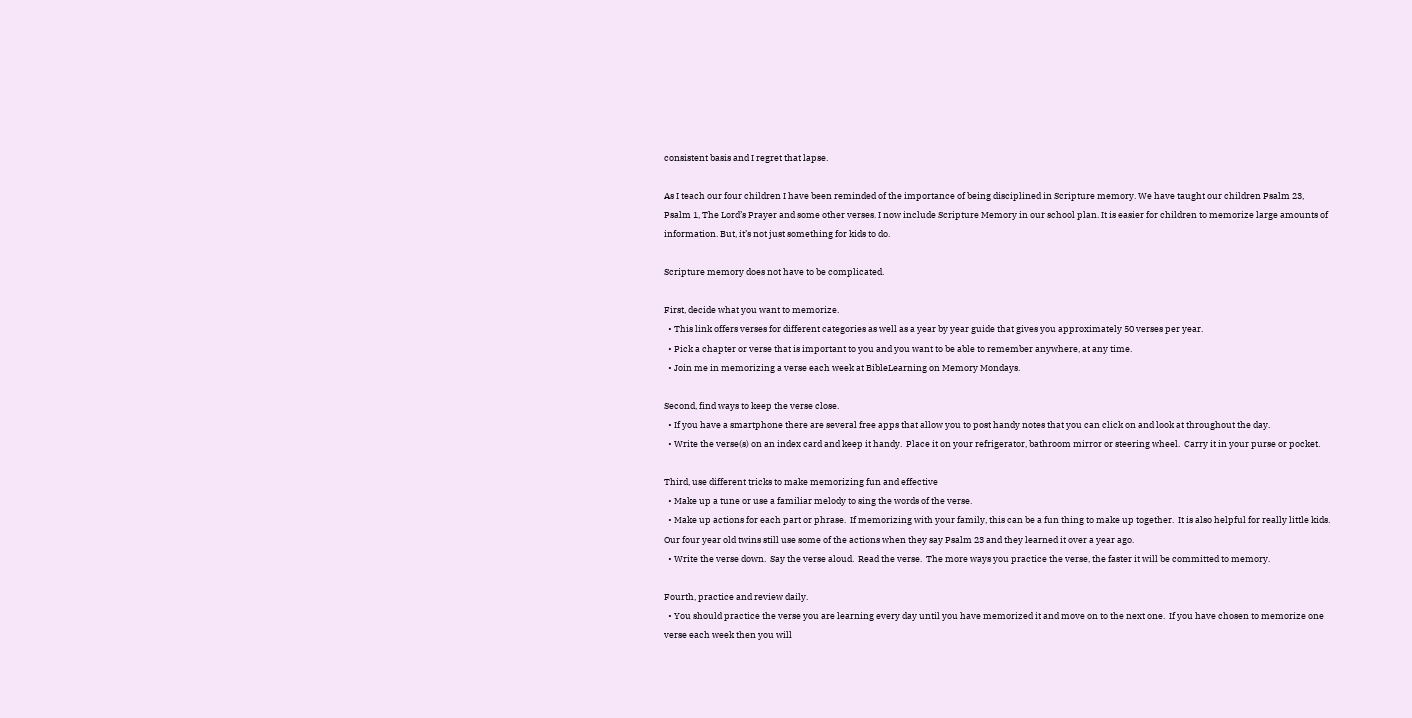consistent basis and I regret that lapse.

As I teach our four children I have been reminded of the importance of being disciplined in Scripture memory. We have taught our children Psalm 23, Psalm 1, The Lord’s Prayer and some other verses. I now include Scripture Memory in our school plan. It is easier for children to memorize large amounts of information. But, it’s not just something for kids to do.

Scripture memory does not have to be complicated.

First, decide what you want to memorize.
  • This link offers verses for different categories as well as a year by year guide that gives you approximately 50 verses per year.
  • Pick a chapter or verse that is important to you and you want to be able to remember anywhere, at any time.
  • Join me in memorizing a verse each week at BibleLearning on Memory Mondays.

Second, find ways to keep the verse close.
  • If you have a smartphone there are several free apps that allow you to post handy notes that you can click on and look at throughout the day.
  • Write the verse(s) on an index card and keep it handy.  Place it on your refrigerator, bathroom mirror or steering wheel.  Carry it in your purse or pocket.

Third, use different tricks to make memorizing fun and effective
  • Make up a tune or use a familiar melody to sing the words of the verse.
  • Make up actions for each part or phrase.  If memorizing with your family, this can be a fun thing to make up together.  It is also helpful for really little kids.  Our four year old twins still use some of the actions when they say Psalm 23 and they learned it over a year ago.
  • Write the verse down.  Say the verse aloud.  Read the verse.  The more ways you practice the verse, the faster it will be committed to memory.

Fourth, practice and review daily.
  • You should practice the verse you are learning every day until you have memorized it and move on to the next one.  If you have chosen to memorize one verse each week then you will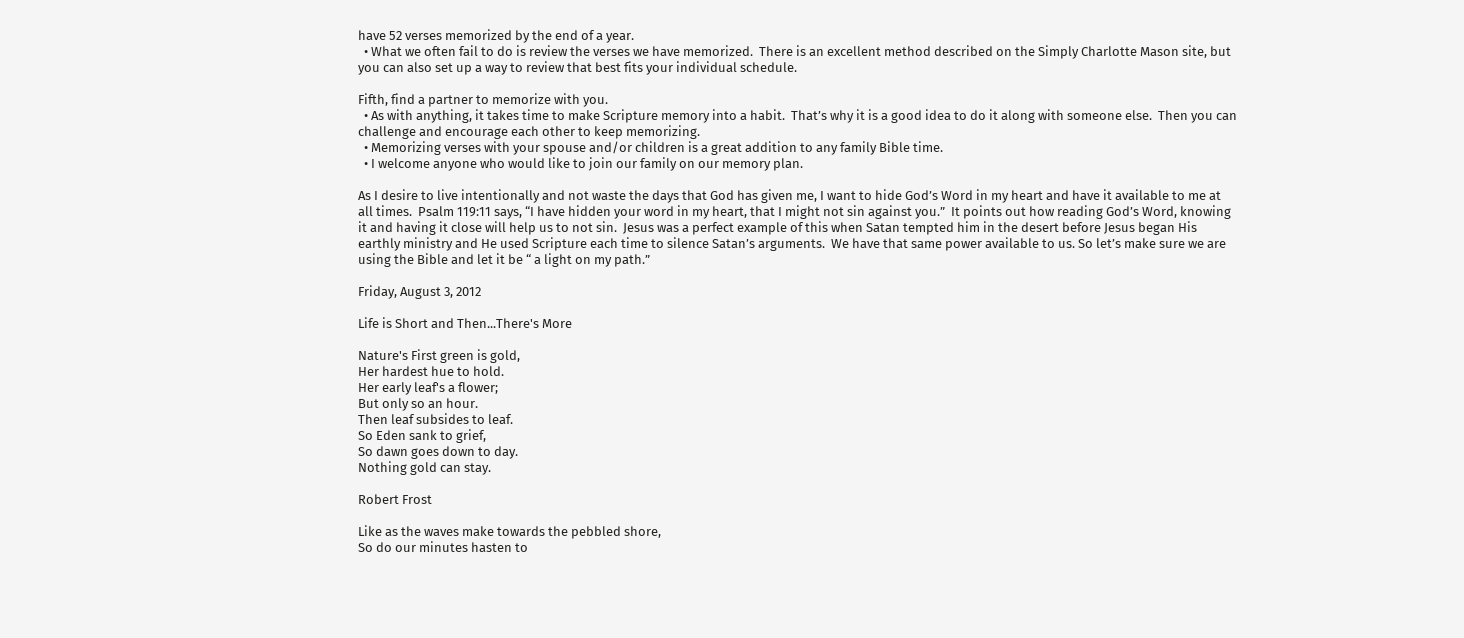have 52 verses memorized by the end of a year.
  • What we often fail to do is review the verses we have memorized.  There is an excellent method described on the Simply Charlotte Mason site, but you can also set up a way to review that best fits your individual schedule.

Fifth, find a partner to memorize with you.
  • As with anything, it takes time to make Scripture memory into a habit.  That’s why it is a good idea to do it along with someone else.  Then you can challenge and encourage each other to keep memorizing.
  • Memorizing verses with your spouse and/or children is a great addition to any family Bible time.
  • I welcome anyone who would like to join our family on our memory plan.

As I desire to live intentionally and not waste the days that God has given me, I want to hide God’s Word in my heart and have it available to me at all times.  Psalm 119:11 says, “I have hidden your word in my heart, that I might not sin against you.”  It points out how reading God’s Word, knowing it and having it close will help us to not sin.  Jesus was a perfect example of this when Satan tempted him in the desert before Jesus began His earthly ministry and He used Scripture each time to silence Satan’s arguments.  We have that same power available to us. So let’s make sure we are using the Bible and let it be “ a light on my path.”

Friday, August 3, 2012

Life is Short and Then...There's More

Nature's First green is gold,
Her hardest hue to hold.
Her early leaf's a flower;
But only so an hour.
Then leaf subsides to leaf.
So Eden sank to grief,
So dawn goes down to day.
Nothing gold can stay.

Robert Frost

Like as the waves make towards the pebbled shore,
So do our minutes hasten to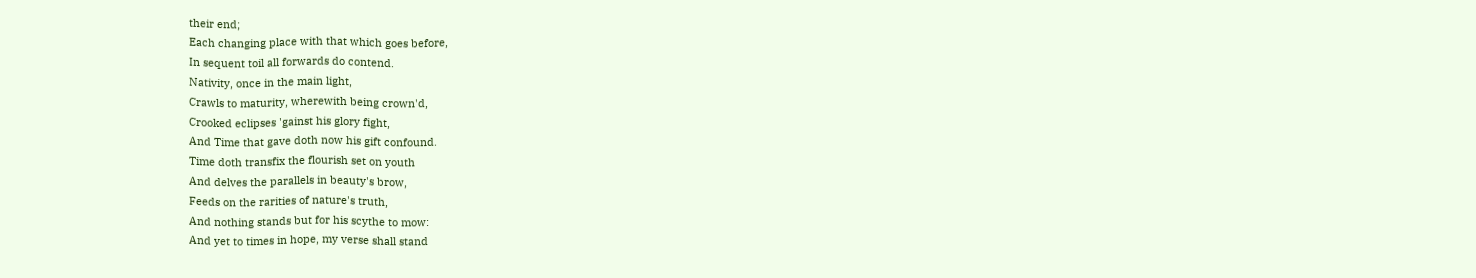their end;
Each changing place with that which goes before,
In sequent toil all forwards do contend.
Nativity, once in the main light,
Crawls to maturity, wherewith being crown'd,
Crooked eclipses 'gainst his glory fight,
And Time that gave doth now his gift confound.
Time doth transfix the flourish set on youth
And delves the parallels in beauty's brow,
Feeds on the rarities of nature's truth,
And nothing stands but for his scythe to mow:
And yet to times in hope, my verse shall stand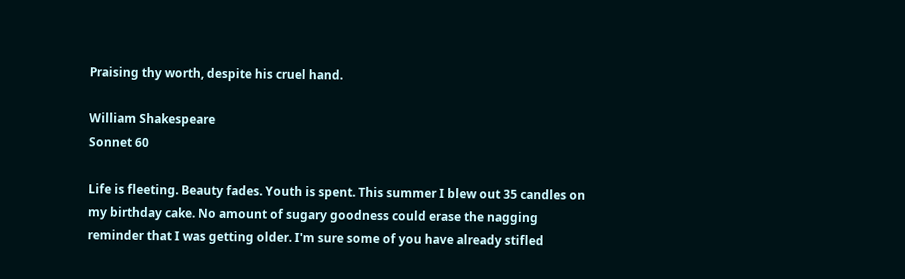Praising thy worth, despite his cruel hand.

William Shakespeare
Sonnet 60

Life is fleeting. Beauty fades. Youth is spent. This summer I blew out 35 candles on my birthday cake. No amount of sugary goodness could erase the nagging reminder that I was getting older. I'm sure some of you have already stifled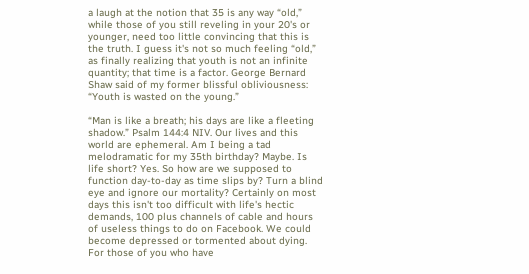a laugh at the notion that 35 is any way “old,” while those of you still reveling in your 20's or younger, need too little convincing that this is the truth. I guess it's not so much feeling “old,” as finally realizing that youth is not an infinite quantity; that time is a factor. George Bernard Shaw said of my former blissful obliviousness: “Youth is wasted on the young.”

“Man is like a breath; his days are like a fleeting shadow.” Psalm 144:4 NIV. Our lives and this world are ephemeral. Am I being a tad melodramatic for my 35th birthday? Maybe. Is life short? Yes. So how are we supposed to function day-to-day as time slips by? Turn a blind eye and ignore our mortality? Certainly on most days this isn't too difficult with life's hectic demands, 100 plus channels of cable and hours of useless things to do on Facebook. We could become depressed or tormented about dying. For those of you who have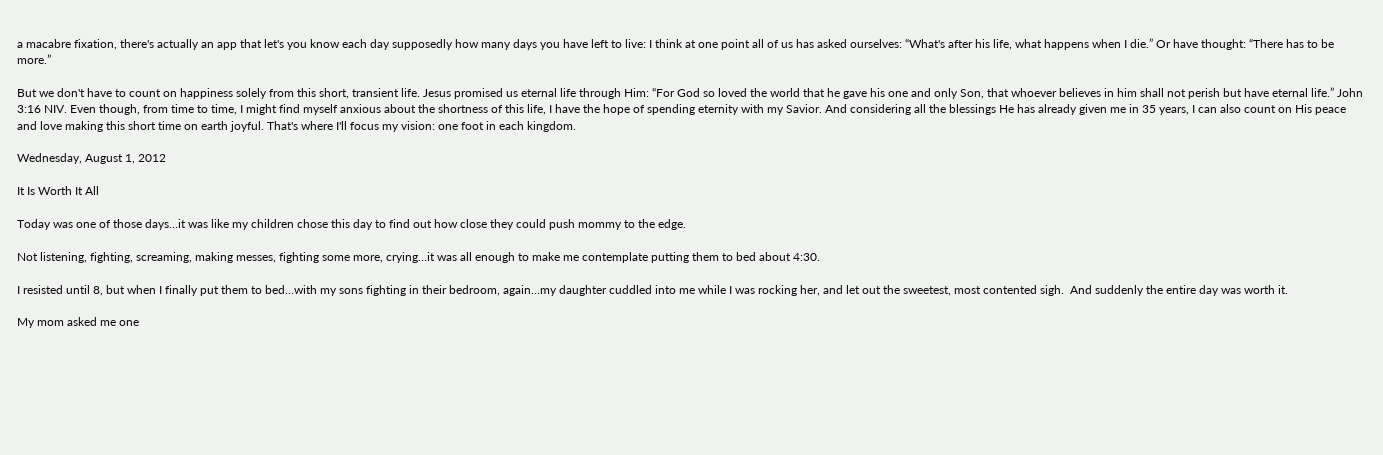a macabre fixation, there's actually an app that let's you know each day supposedly how many days you have left to live: I think at one point all of us has asked ourselves: “What's after his life, what happens when I die.” Or have thought: “There has to be more.”

But we don't have to count on happiness solely from this short, transient life. Jesus promised us eternal life through Him: “For God so loved the world that he gave his one and only Son, that whoever believes in him shall not perish but have eternal life.” John 3:16 NIV. Even though, from time to time, I might find myself anxious about the shortness of this life, I have the hope of spending eternity with my Savior. And considering all the blessings He has already given me in 35 years, I can also count on His peace and love making this short time on earth joyful. That's where I'll focus my vision: one foot in each kingdom.

Wednesday, August 1, 2012

It Is Worth It All

Today was one of those days…it was like my children chose this day to find out how close they could push mommy to the edge.

Not listening, fighting, screaming, making messes, fighting some more, crying…it was all enough to make me contemplate putting them to bed about 4:30.

I resisted until 8, but when I finally put them to bed…with my sons fighting in their bedroom, again…my daughter cuddled into me while I was rocking her, and let out the sweetest, most contented sigh.  And suddenly the entire day was worth it.

My mom asked me one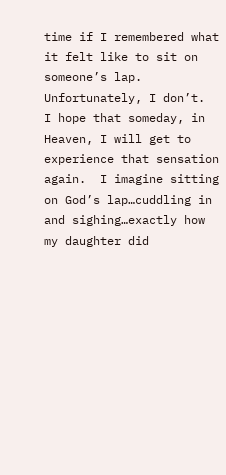time if I remembered what it felt like to sit on someone’s lap.  Unfortunately, I don’t.  I hope that someday, in Heaven, I will get to experience that sensation again.  I imagine sitting on God’s lap…cuddling in and sighing…exactly how my daughter did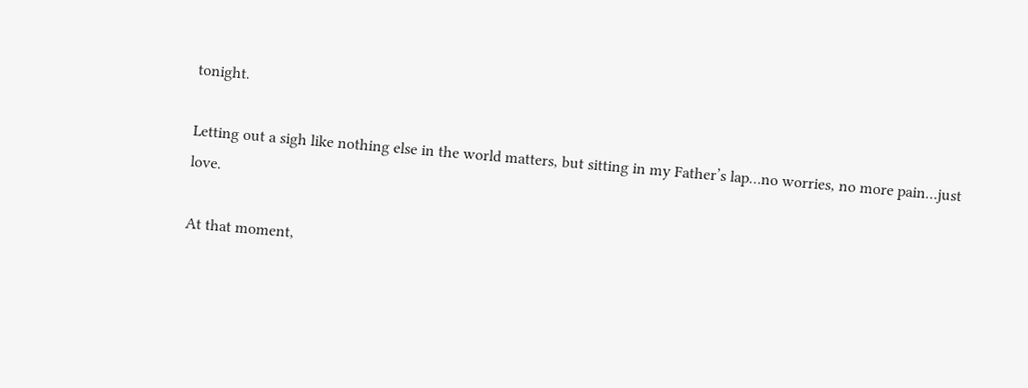tonight.

Letting out a sigh like nothing else in the world matters, but sitting in my Father’s lap…no worries, no more pain…just love.

At that moment,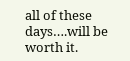all of these days….will be worth it.